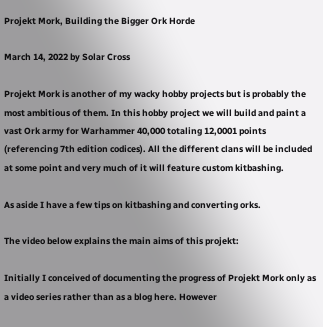Projekt Mork, Building the Bigger Ork Horde

March 14, 2022 by Solar Cross

Projekt Mork is another of my wacky hobby projects but is probably the most ambitious of them. In this hobby project we will build and paint a vast Ork army for Warhammer 40,000 totaling 12,0001 points (referencing 7th edition codices). All the different clans will be included at some point and very much of it will feature custom kitbashing.

As aside I have a few tips on kitbashing and converting orks.

The video below explains the main aims of this projekt:

Initially I conceived of documenting the progress of Projekt Mork only as a video series rather than as a blog here. However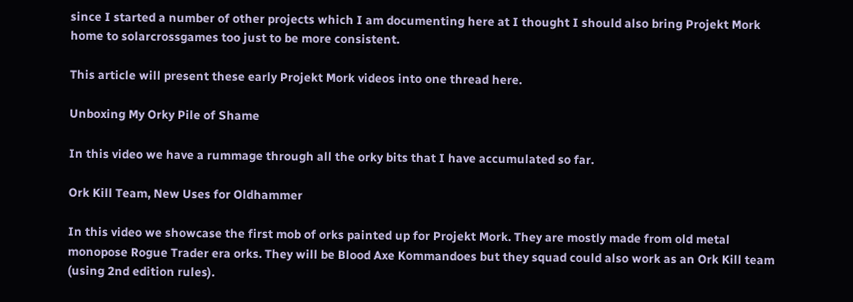since I started a number of other projects which I am documenting here at I thought I should also bring Projekt Mork home to solarcrossgames too just to be more consistent.

This article will present these early Projekt Mork videos into one thread here.

Unboxing My Orky Pile of Shame

In this video we have a rummage through all the orky bits that I have accumulated so far.

Ork Kill Team, New Uses for Oldhammer

In this video we showcase the first mob of orks painted up for Projekt Mork. They are mostly made from old metal monopose Rogue Trader era orks. They will be Blood Axe Kommandoes but they squad could also work as an Ork Kill team (using 2nd edition rules).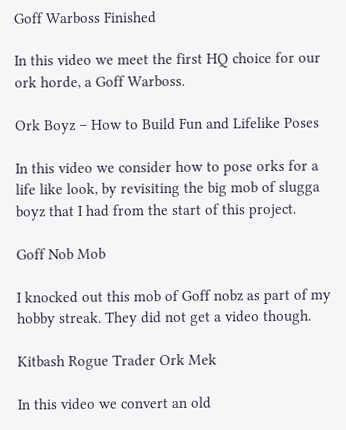Goff Warboss Finished

In this video we meet the first HQ choice for our ork horde, a Goff Warboss.

Ork Boyz – How to Build Fun and Lifelike Poses

In this video we consider how to pose orks for a life like look, by revisiting the big mob of slugga boyz that I had from the start of this project.

Goff Nob Mob

I knocked out this mob of Goff nobz as part of my hobby streak. They did not get a video though.

Kitbash Rogue Trader Ork Mek

In this video we convert an old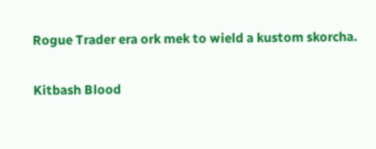Rogue Trader era ork mek to wield a kustom skorcha.

Kitbash Blood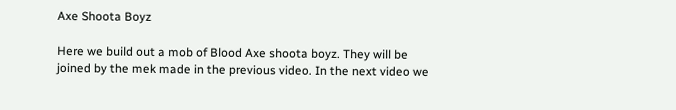Axe Shoota Boyz

Here we build out a mob of Blood Axe shoota boyz. They will be joined by the mek made in the previous video. In the next video we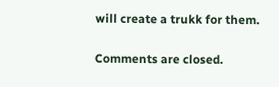will create a trukk for them.

Comments are closed.